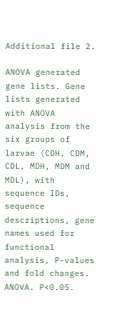Additional file 2.

ANOVA generated gene lists. Gene lists generated with ANOVA analysis from the six groups of larvae (CDH, CDM, CDL, MDH, MDM and MDL), with sequence IDs, sequence descriptions, gene names used for functional analysis, P-values and fold changes. ANOVA. P<0.05.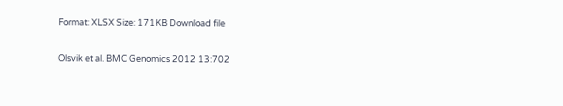Format: XLSX Size: 171KB Download file

Olsvik et al. BMC Genomics 2012 13:702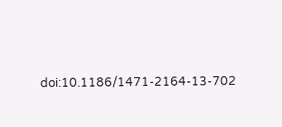doi:10.1186/1471-2164-13-702